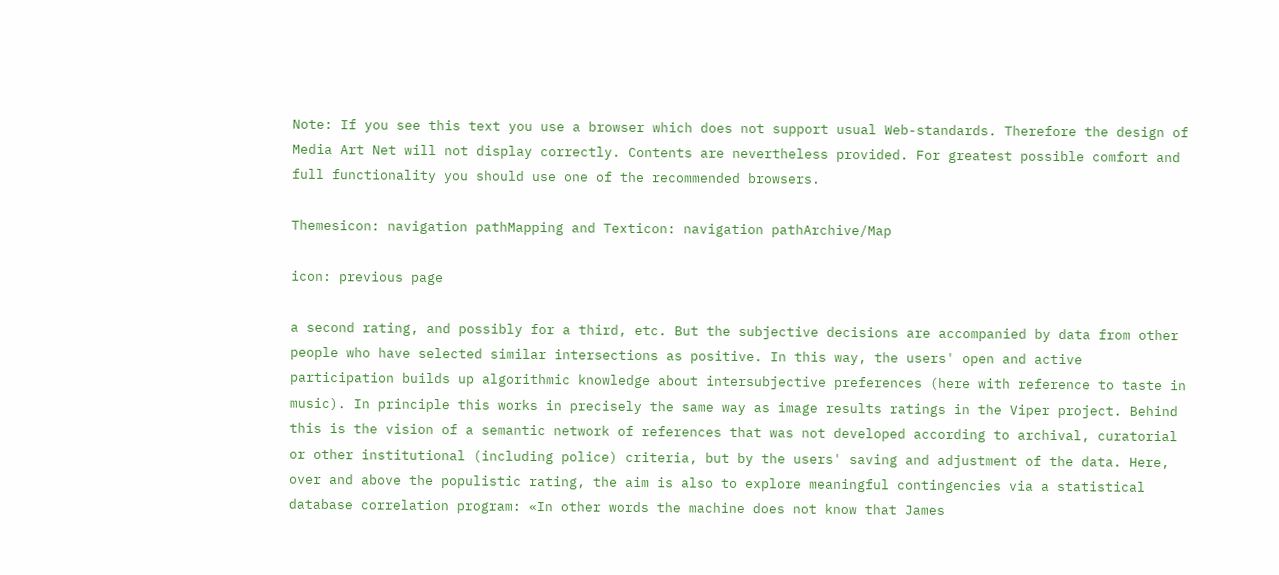Note: If you see this text you use a browser which does not support usual Web-standards. Therefore the design of Media Art Net will not display correctly. Contents are nevertheless provided. For greatest possible comfort and full functionality you should use one of the recommended browsers.

Themesicon: navigation pathMapping and Texticon: navigation pathArchive/Map

icon: previous page

a second rating, and possibly for a third, etc. But the subjective decisions are accompanied by data from other people who have selected similar intersections as positive. In this way, the users' open and active participation builds up algorithmic knowledge about intersubjective preferences (here with reference to taste in music). In principle this works in precisely the same way as image results ratings in the Viper project. Behind this is the vision of a semantic network of references that was not developed according to archival, curatorial or other institutional (including police) criteria, but by the users' saving and adjustment of the data. Here, over and above the populistic rating, the aim is also to explore meaningful contingencies via a statistical database correlation program: «In other words the machine does not know that James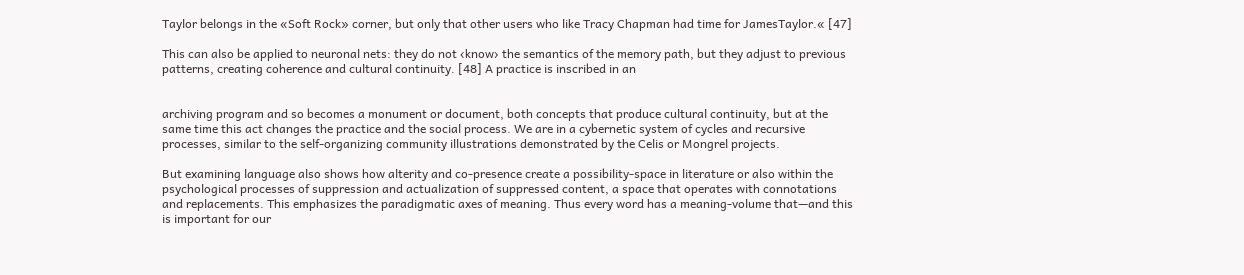Taylor belongs in the «Soft Rock» corner, but only that other users who like Tracy Chapman had time for JamesTaylor.« [47]

This can also be applied to neuronal nets: they do not ‹know› the semantics of the memory path, but they adjust to previous patterns, creating coherence and cultural continuity. [48] A practice is inscribed in an


archiving program and so becomes a monument or document, both concepts that produce cultural continuity, but at the same time this act changes the practice and the social process. We are in a cybernetic system of cycles and recursive processes, similar to the self-organizing community illustrations demonstrated by the Celis or Mongrel projects.

But examining language also shows how alterity and co-presence create a possibility-space in literature or also within the psychological processes of suppression and actualization of suppressed content, a space that operates with connotations and replacements. This emphasizes the paradigmatic axes of meaning. Thus every word has a meaning-volume that—and this is important for our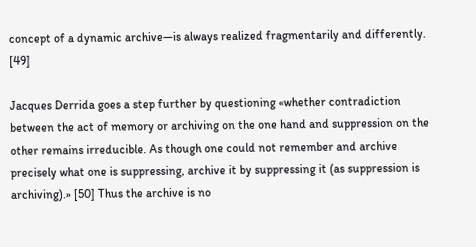concept of a dynamic archive—is always realized fragmentarily and differently. [49]

Jacques Derrida goes a step further by questioning «whether contradiction between the act of memory or archiving on the one hand and suppression on the other remains irreducible. As though one could not remember and archive precisely what one is suppressing, archive it by suppressing it (as suppression is archiving).» [50] Thus the archive is no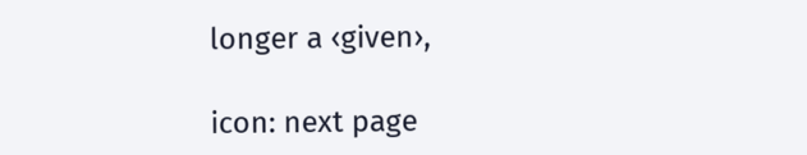longer a ‹given›,

icon: next page